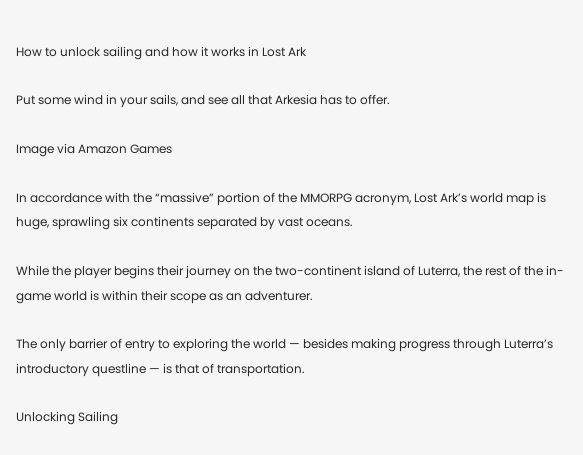How to unlock sailing and how it works in Lost Ark

Put some wind in your sails, and see all that Arkesia has to offer.

Image via Amazon Games

In accordance with the “massive” portion of the MMORPG acronym, Lost Ark’s world map is huge, sprawling six continents separated by vast oceans.

While the player begins their journey on the two-continent island of Luterra, the rest of the in-game world is within their scope as an adventurer.

The only barrier of entry to exploring the world — besides making progress through Luterra’s introductory questline — is that of transportation.

Unlocking Sailing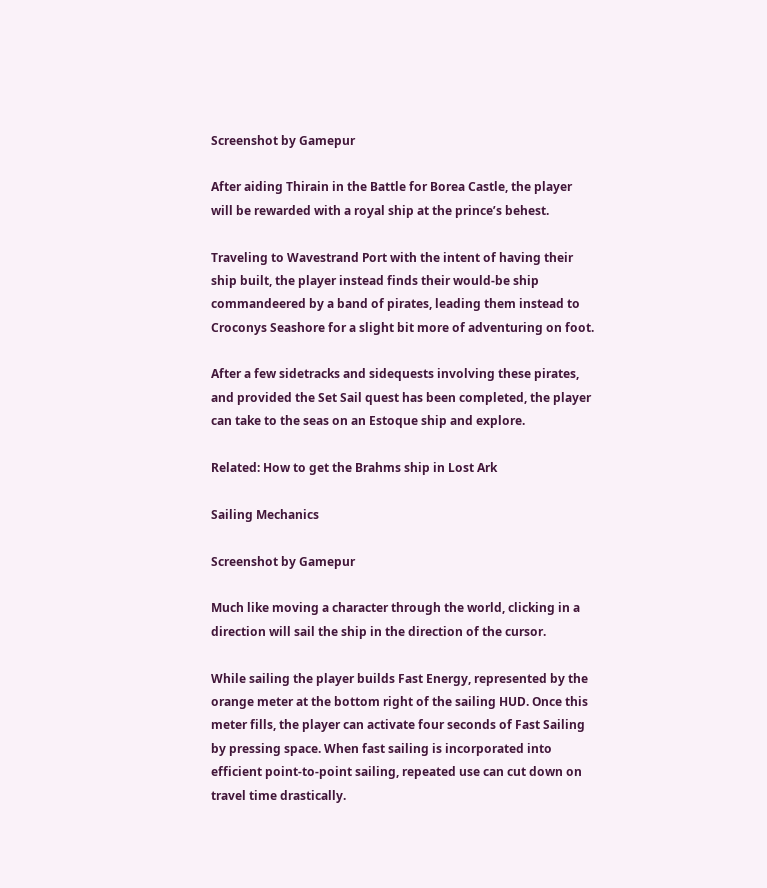Screenshot by Gamepur

After aiding Thirain in the Battle for Borea Castle, the player will be rewarded with a royal ship at the prince’s behest.

Traveling to Wavestrand Port with the intent of having their ship built, the player instead finds their would-be ship commandeered by a band of pirates, leading them instead to Croconys Seashore for a slight bit more of adventuring on foot.

After a few sidetracks and sidequests involving these pirates, and provided the Set Sail quest has been completed, the player can take to the seas on an Estoque ship and explore.

Related: How to get the Brahms ship in Lost Ark

Sailing Mechanics

Screenshot by Gamepur

Much like moving a character through the world, clicking in a direction will sail the ship in the direction of the cursor.

While sailing the player builds Fast Energy, represented by the orange meter at the bottom right of the sailing HUD. Once this meter fills, the player can activate four seconds of Fast Sailing by pressing space. When fast sailing is incorporated into efficient point-to-point sailing, repeated use can cut down on travel time drastically.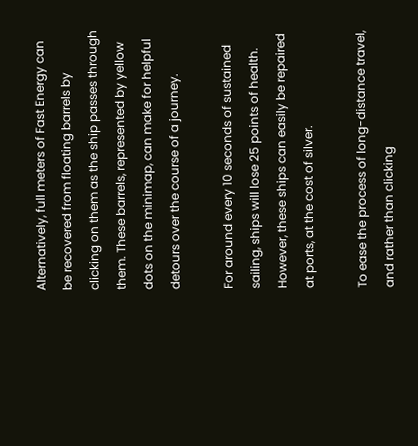Alternatively, full meters of Fast Energy can be recovered from floating barrels by clicking on them as the ship passes through them. These barrels, represented by yellow dots on the minimap, can make for helpful detours over the course of a journey.

For around every 10 seconds of sustained sailing, ships will lose 25 points of health. However, these ships can easily be repaired at ports, at the cost of silver.

To ease the process of long-distance travel, and rather than clicking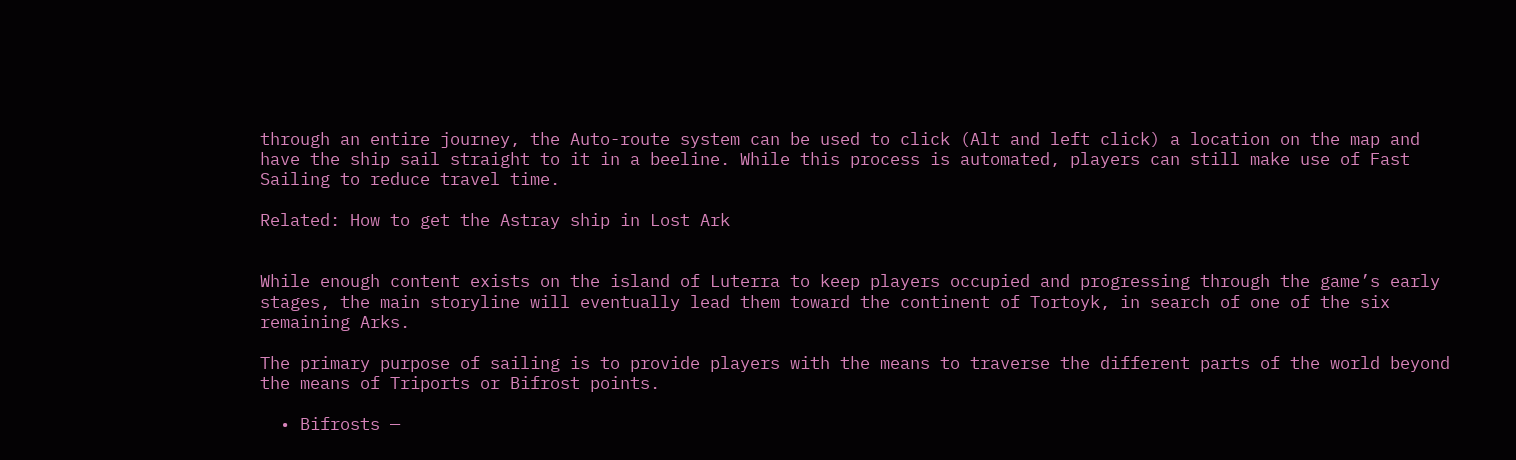through an entire journey, the Auto-route system can be used to click (Alt and left click) a location on the map and have the ship sail straight to it in a beeline. While this process is automated, players can still make use of Fast Sailing to reduce travel time.

Related: How to get the Astray ship in Lost Ark


While enough content exists on the island of Luterra to keep players occupied and progressing through the game’s early stages, the main storyline will eventually lead them toward the continent of Tortoyk, in search of one of the six remaining Arks.

The primary purpose of sailing is to provide players with the means to traverse the different parts of the world beyond the means of Triports or Bifrost points.

  • Bifrosts —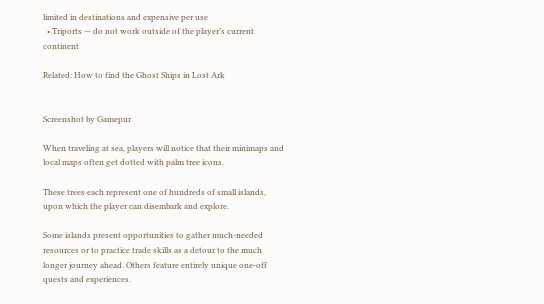limited in destinations and expensive per use
  • Triports — do not work outside of the player’s current continent

Related: How to find the Ghost Ships in Lost Ark


Screenshot by Gamepur

When traveling at sea, players will notice that their minimaps and local maps often get dotted with palm tree icons.

These trees each represent one of hundreds of small islands, upon which the player can disembark and explore.

Some islands present opportunities to gather much-needed resources or to practice trade skills as a detour to the much longer journey ahead. Others feature entirely unique one-off quests and experiences.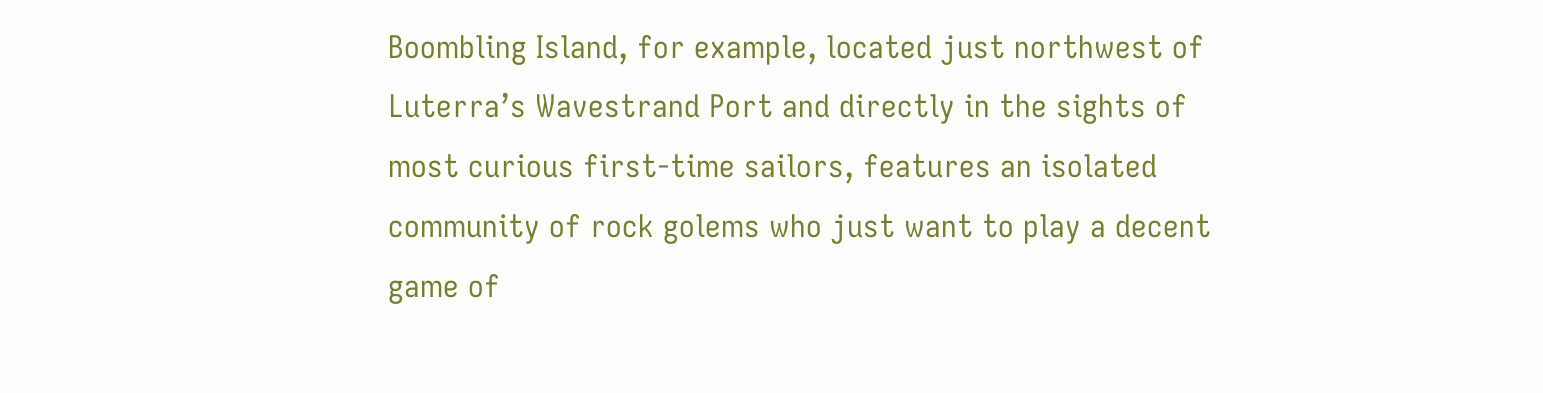Boombling Island, for example, located just northwest of Luterra’s Wavestrand Port and directly in the sights of most curious first-time sailors, features an isolated community of rock golems who just want to play a decent game of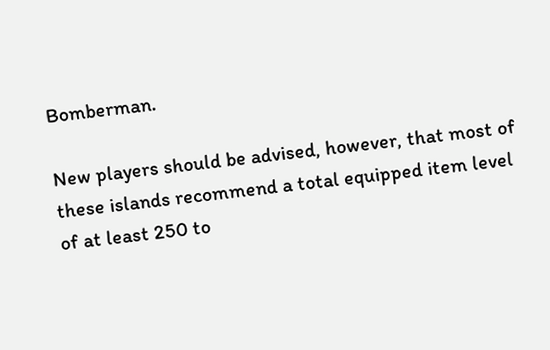Bomberman.

New players should be advised, however, that most of these islands recommend a total equipped item level of at least 250 to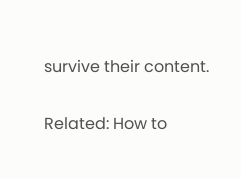survive their content.

Related: How to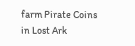farm Pirate Coins in Lost Ark